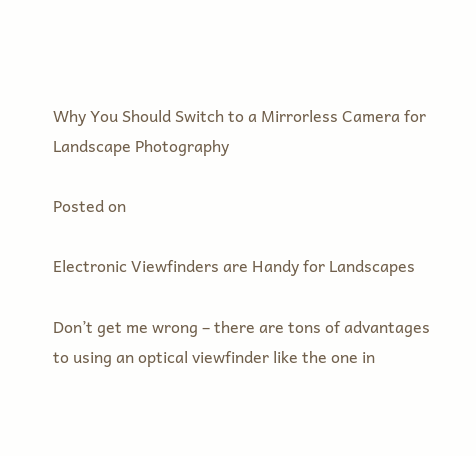Why You Should Switch to a Mirrorless Camera for Landscape Photography

Posted on

Electronic Viewfinders are Handy for Landscapes

Don’t get me wrong – there are tons of advantages to using an optical viewfinder like the one in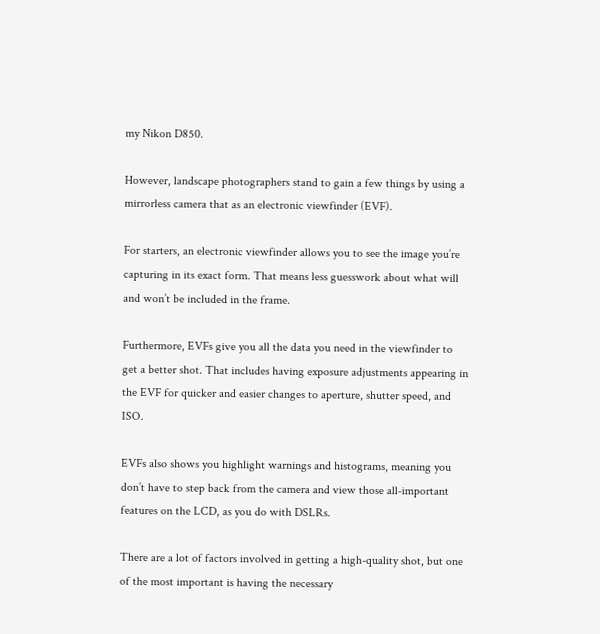my Nikon D850.

However, landscape photographers stand to gain a few things by using a mirrorless camera that as an electronic viewfinder (EVF).

For starters, an electronic viewfinder allows you to see the image you’re capturing in its exact form. That means less guesswork about what will and won’t be included in the frame.

Furthermore, EVFs give you all the data you need in the viewfinder to get a better shot. That includes having exposure adjustments appearing in the EVF for quicker and easier changes to aperture, shutter speed, and ISO.

EVFs also shows you highlight warnings and histograms, meaning you don’t have to step back from the camera and view those all-important features on the LCD, as you do with DSLRs.

There are a lot of factors involved in getting a high-quality shot, but one of the most important is having the necessary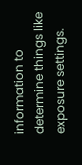information to determine things like exposure settings.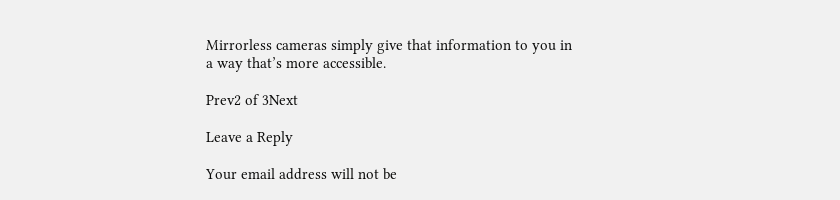Mirrorless cameras simply give that information to you in a way that’s more accessible.

Prev2 of 3Next

Leave a Reply

Your email address will not be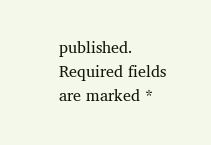published. Required fields are marked *